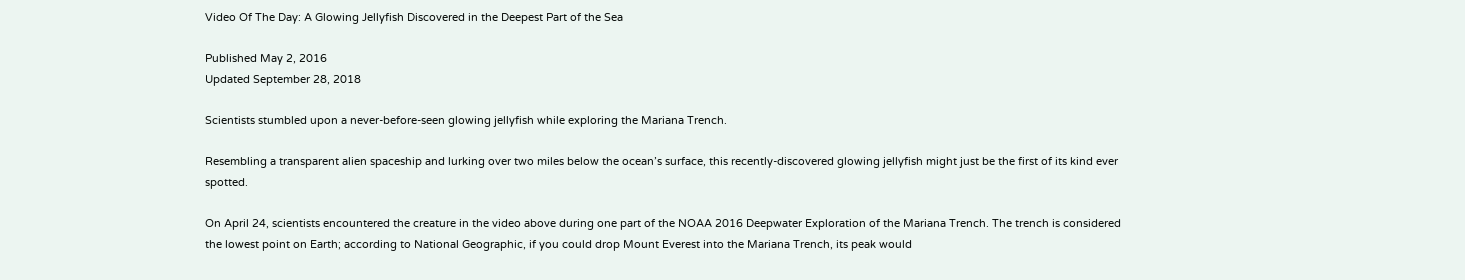Video Of The Day: A Glowing Jellyfish Discovered in the Deepest Part of the Sea

Published May 2, 2016
Updated September 28, 2018

Scientists stumbled upon a never-before-seen glowing jellyfish while exploring the Mariana Trench.

Resembling a transparent alien spaceship and lurking over two miles below the ocean’s surface, this recently-discovered glowing jellyfish might just be the first of its kind ever spotted.

On April 24, scientists encountered the creature in the video above during one part of the NOAA 2016 Deepwater Exploration of the Mariana Trench. The trench is considered the lowest point on Earth; according to National Geographic, if you could drop Mount Everest into the Mariana Trench, its peak would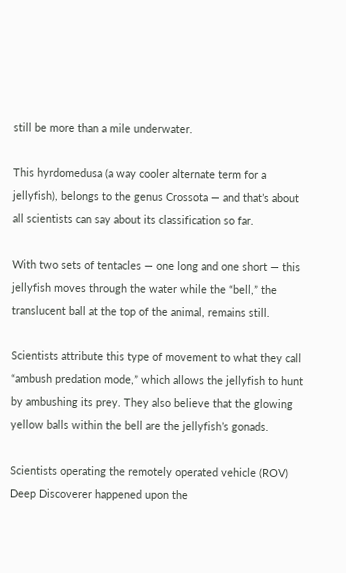still be more than a mile underwater.

This hyrdomedusa (a way cooler alternate term for a jellyfish), belongs to the genus Crossota — and that’s about all scientists can say about its classification so far.

With two sets of tentacles — one long and one short — this jellyfish moves through the water while the “bell,” the translucent ball at the top of the animal, remains still.

Scientists attribute this type of movement to what they call “ambush predation mode,” which allows the jellyfish to hunt by ambushing its prey. They also believe that the glowing yellow balls within the bell are the jellyfish’s gonads.

Scientists operating the remotely operated vehicle (ROV) Deep Discoverer happened upon the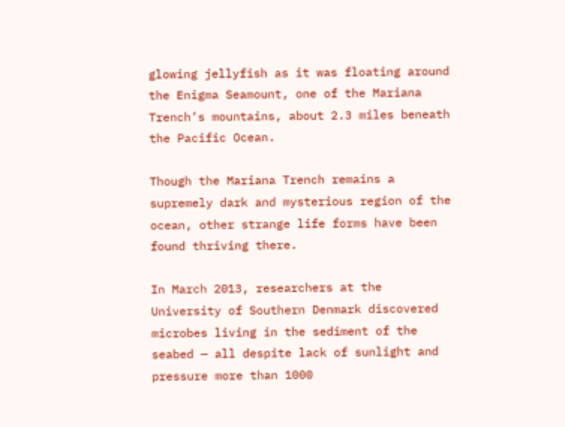glowing jellyfish as it was floating around the Enigma Seamount, one of the Mariana Trench’s mountains, about 2.3 miles beneath the Pacific Ocean.

Though the Mariana Trench remains a supremely dark and mysterious region of the ocean, other strange life forms have been found thriving there.

In March 2013, researchers at the University of Southern Denmark discovered microbes living in the sediment of the seabed — all despite lack of sunlight and pressure more than 1000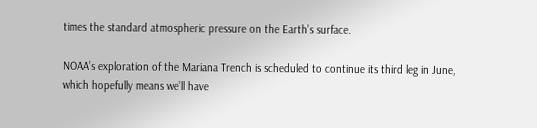times the standard atmospheric pressure on the Earth’s surface.

NOAA’s exploration of the Mariana Trench is scheduled to continue its third leg in June, which hopefully means we’ll have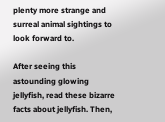plenty more strange and surreal animal sightings to look forward to.

After seeing this astounding glowing jellyfish, read these bizarre facts about jellyfish. Then,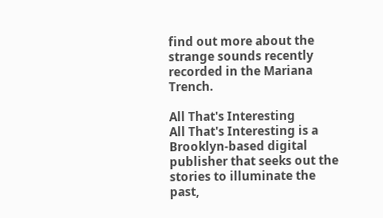find out more about the strange sounds recently recorded in the Mariana Trench.

All That's Interesting
All That's Interesting is a Brooklyn-based digital publisher that seeks out the stories to illuminate the past,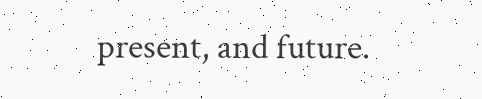present, and future.